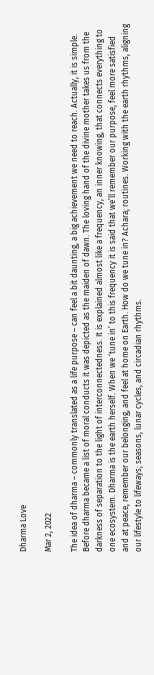Dharma Love

Mar 2, 2022

The idea of dharma – commonly translated as a life purpose – can feel a bit daunting, a big achievement we need to reach. Actually, it is simple. Before dharma became a list of moral conducts it was depicted as the maiden of dawn. The loving hand of the divine mother takes us from the darkness of separation to the light of interconnectedness. It is explained almost like a frequency, an inner knowing, that connects everything to one ecosystem. Dharma is the earth herself. When we ‘tune in’ to this frequency it is said that we’ll remember our purpose, feel more satisfied and at peace, remember our belonging, and feel at home on Earth. How do we tune in? Achara; routines. Working with the earth rhythms, aligning our lifestyle to lifeways; seasons, lunar cycles, and circadian rhythms.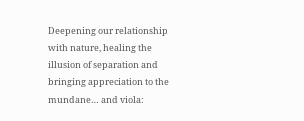Deepening our relationship with nature, healing the illusion of separation and bringing appreciation to the mundane… and viola: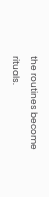the routines become rituals.